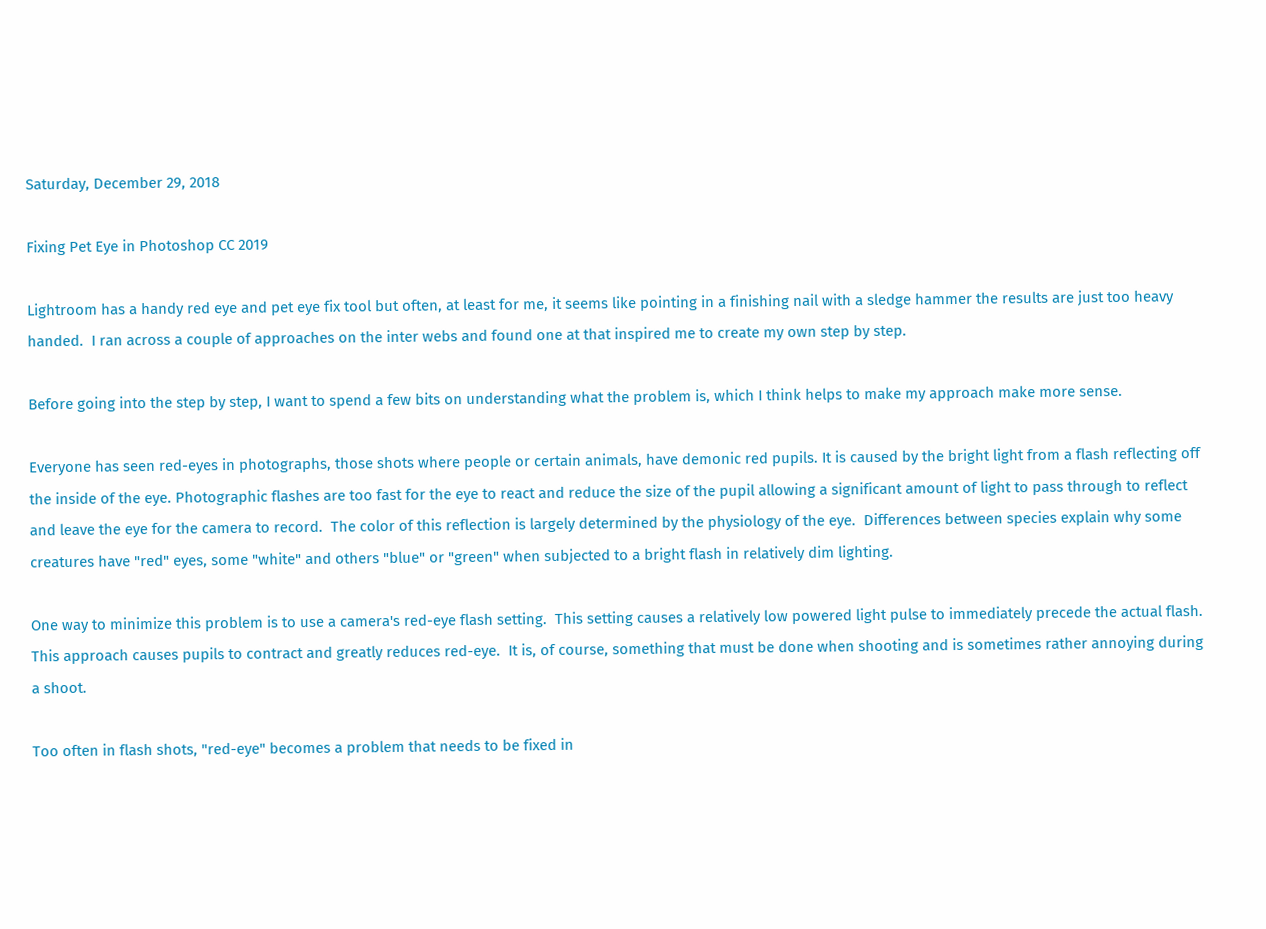Saturday, December 29, 2018

Fixing Pet Eye in Photoshop CC 2019

Lightroom has a handy red eye and pet eye fix tool but often, at least for me, it seems like pointing in a finishing nail with a sledge hammer the results are just too heavy handed.  I ran across a couple of approaches on the inter webs and found one at that inspired me to create my own step by step.

Before going into the step by step, I want to spend a few bits on understanding what the problem is, which I think helps to make my approach make more sense.

Everyone has seen red-eyes in photographs, those shots where people or certain animals, have demonic red pupils. It is caused by the bright light from a flash reflecting off the inside of the eye. Photographic flashes are too fast for the eye to react and reduce the size of the pupil allowing a significant amount of light to pass through to reflect and leave the eye for the camera to record.  The color of this reflection is largely determined by the physiology of the eye.  Differences between species explain why some creatures have "red" eyes, some "white" and others "blue" or "green" when subjected to a bright flash in relatively dim lighting.

One way to minimize this problem is to use a camera's red-eye flash setting.  This setting causes a relatively low powered light pulse to immediately precede the actual flash. This approach causes pupils to contract and greatly reduces red-eye.  It is, of course, something that must be done when shooting and is sometimes rather annoying during a shoot.

Too often in flash shots, "red-eye" becomes a problem that needs to be fixed in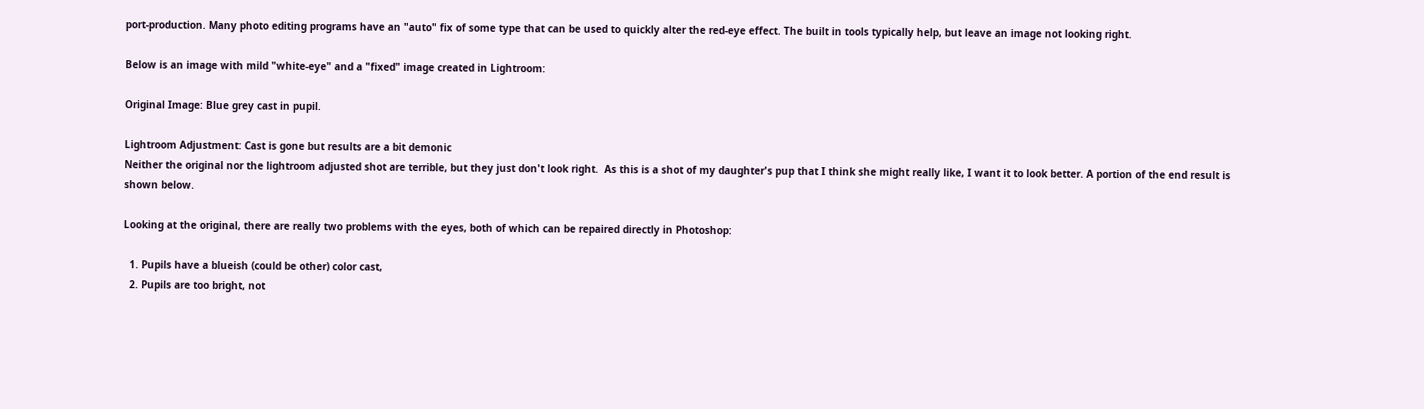port-production. Many photo editing programs have an "auto" fix of some type that can be used to quickly alter the red-eye effect. The built in tools typically help, but leave an image not looking right.

Below is an image with mild "white-eye" and a "fixed" image created in Lightroom:

Original Image: Blue grey cast in pupil.

Lightroom Adjustment: Cast is gone but results are a bit demonic
Neither the original nor the lightroom adjusted shot are terrible, but they just don't look right.  As this is a shot of my daughter's pup that I think she might really like, I want it to look better. A portion of the end result is shown below.

Looking at the original, there are really two problems with the eyes, both of which can be repaired directly in Photoshop:

  1. Pupils have a blueish (could be other) color cast,
  2. Pupils are too bright, not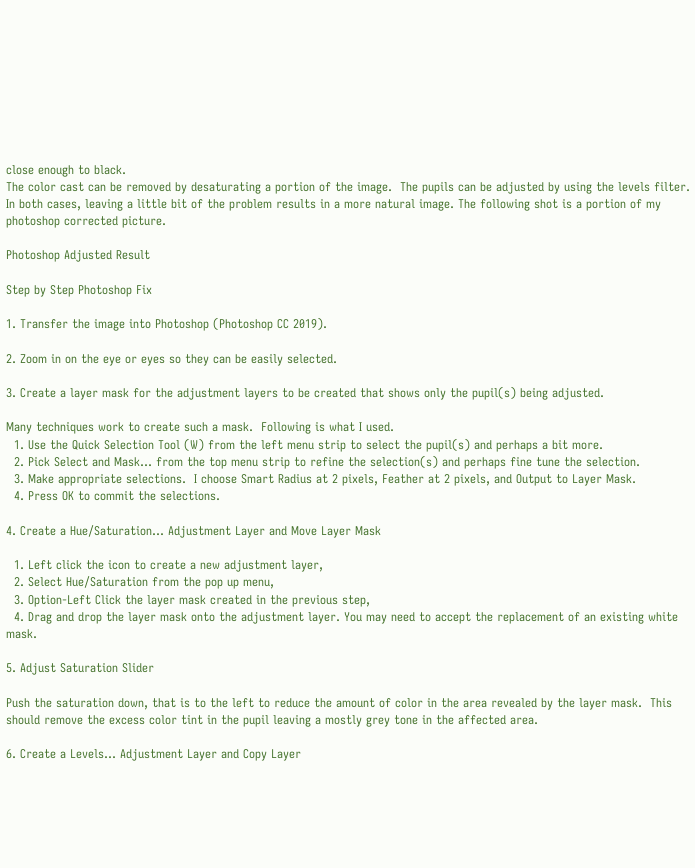close enough to black.
The color cast can be removed by desaturating a portion of the image.  The pupils can be adjusted by using the levels filter.  In both cases, leaving a little bit of the problem results in a more natural image. The following shot is a portion of my photoshop corrected picture.

Photoshop Adjusted Result

Step by Step Photoshop Fix

1. Transfer the image into Photoshop (Photoshop CC 2019).

2. Zoom in on the eye or eyes so they can be easily selected.

3. Create a layer mask for the adjustment layers to be created that shows only the pupil(s) being adjusted.

Many techniques work to create such a mask.  Following is what I used.
  1. Use the Quick Selection Tool (W) from the left menu strip to select the pupil(s) and perhaps a bit more.
  2. Pick Select and Mask... from the top menu strip to refine the selection(s) and perhaps fine tune the selection.
  3. Make appropriate selections.  I choose Smart Radius at 2 pixels, Feather at 2 pixels, and Output to Layer Mask.
  4. Press OK to commit the selections.

4. Create a Hue/Saturation... Adjustment Layer and Move Layer Mask

  1. Left click the icon to create a new adjustment layer,
  2. Select Hue/Saturation from the pop up menu,
  3. Option-Left Click the layer mask created in the previous step,
  4. Drag and drop the layer mask onto the adjustment layer. You may need to accept the replacement of an existing white mask.

5. Adjust Saturation Slider

Push the saturation down, that is to the left to reduce the amount of color in the area revealed by the layer mask.  This should remove the excess color tint in the pupil leaving a mostly grey tone in the affected area.

6. Create a Levels... Adjustment Layer and Copy Layer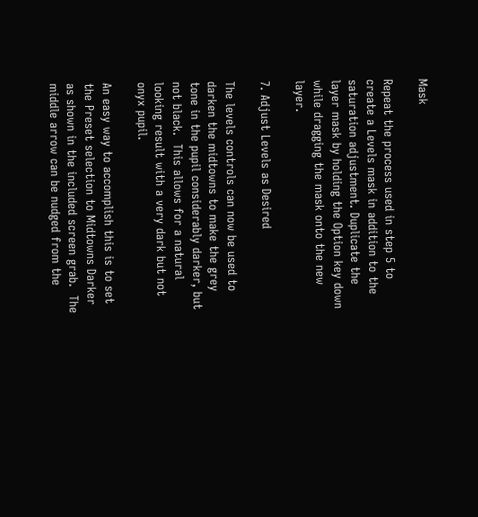Mask

Repeat the process used in step 5 to create a Levels mask in addition to the saturation adjustment. Duplicate the layer mask by holding the Option key down while dragging the mask onto the new layer.

7. Adjust Levels as Desired

The levels controls can now be used to darken the midtowns to make the grey tone in the pupil considerably darker, but not black.  This allows for a natural looking result with a very dark but not onyx pupil.

An easy way to accomplish this is to set the Preset selection to Midtowns Darker as shown in the included screen grab.  The middle arrow can be nudged from the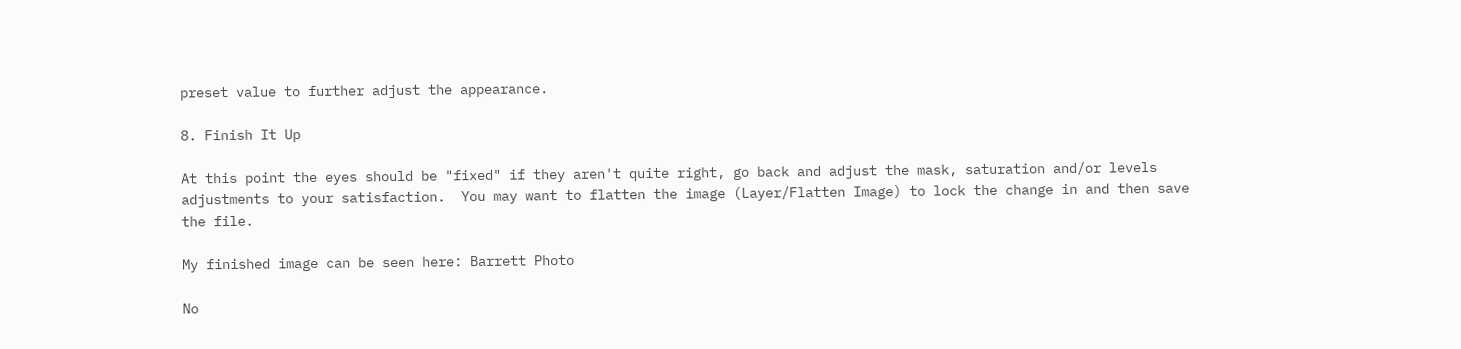preset value to further adjust the appearance.

8. Finish It Up

At this point the eyes should be "fixed" if they aren't quite right, go back and adjust the mask, saturation and/or levels adjustments to your satisfaction.  You may want to flatten the image (Layer/Flatten Image) to lock the change in and then save the file.

My finished image can be seen here: Barrett Photo

No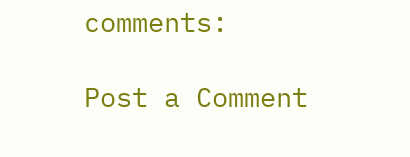comments:

Post a Comment